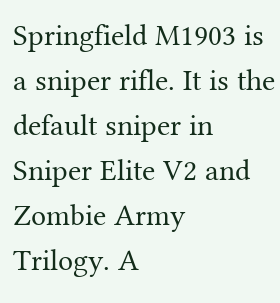Springfield M1903 is a sniper rifle. It is the default sniper in Sniper Elite V2 and Zombie Army Trilogy. A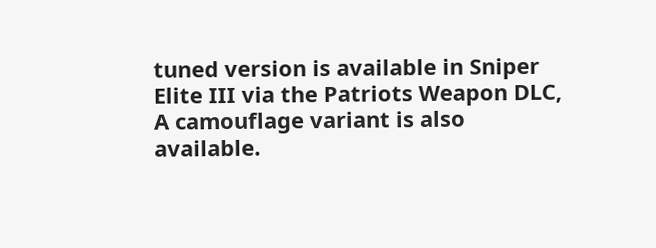tuned version is available in Sniper Elite III via the Patriots Weapon DLC, A camouflage variant is also available.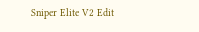Sniper Elite V2 Edit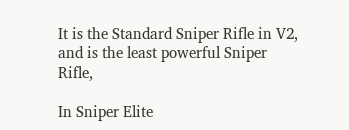It is the Standard Sniper Rifle in V2, and is the least powerful Sniper Rifle,

In Sniper Elite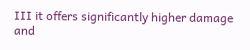III it offers significantly higher damage and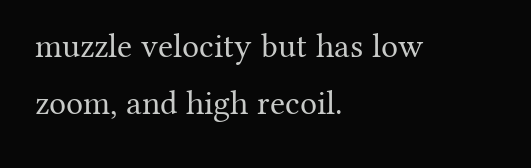muzzle velocity but has low zoom, and high recoil.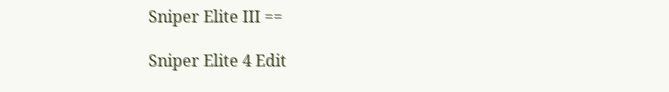Sniper Elite III ==

Sniper Elite 4 Edit